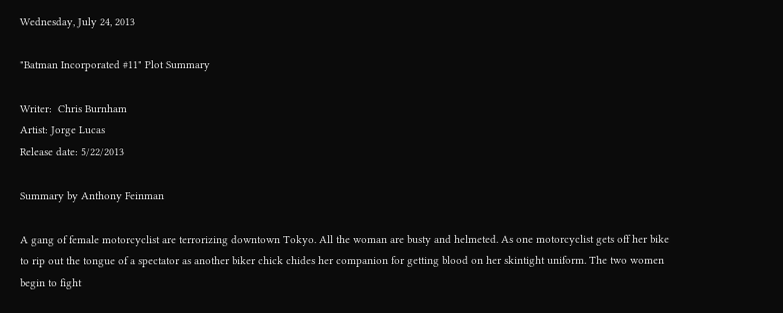Wednesday, July 24, 2013

"Batman Incorporated #11" Plot Summary

Writer:  Chris Burnham
Artist: Jorge Lucas
Release date: 5/22/2013

Summary by Anthony Feinman

A gang of female motorcyclist are terrorizing downtown Tokyo. All the woman are busty and helmeted. As one motorcyclist gets off her bike to rip out the tongue of a spectator as another biker chick chides her companion for getting blood on her skintight uniform. The two women begin to fight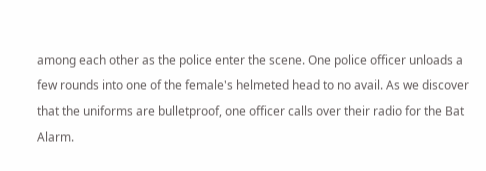among each other as the police enter the scene. One police officer unloads a few rounds into one of the female's helmeted head to no avail. As we discover that the uniforms are bulletproof, one officer calls over their radio for the Bat Alarm.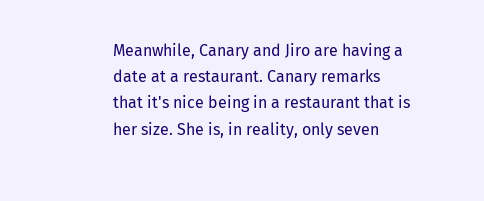Meanwhile, Canary and Jiro are having a date at a restaurant. Canary remarks that it's nice being in a restaurant that is her size. She is, in reality, only seven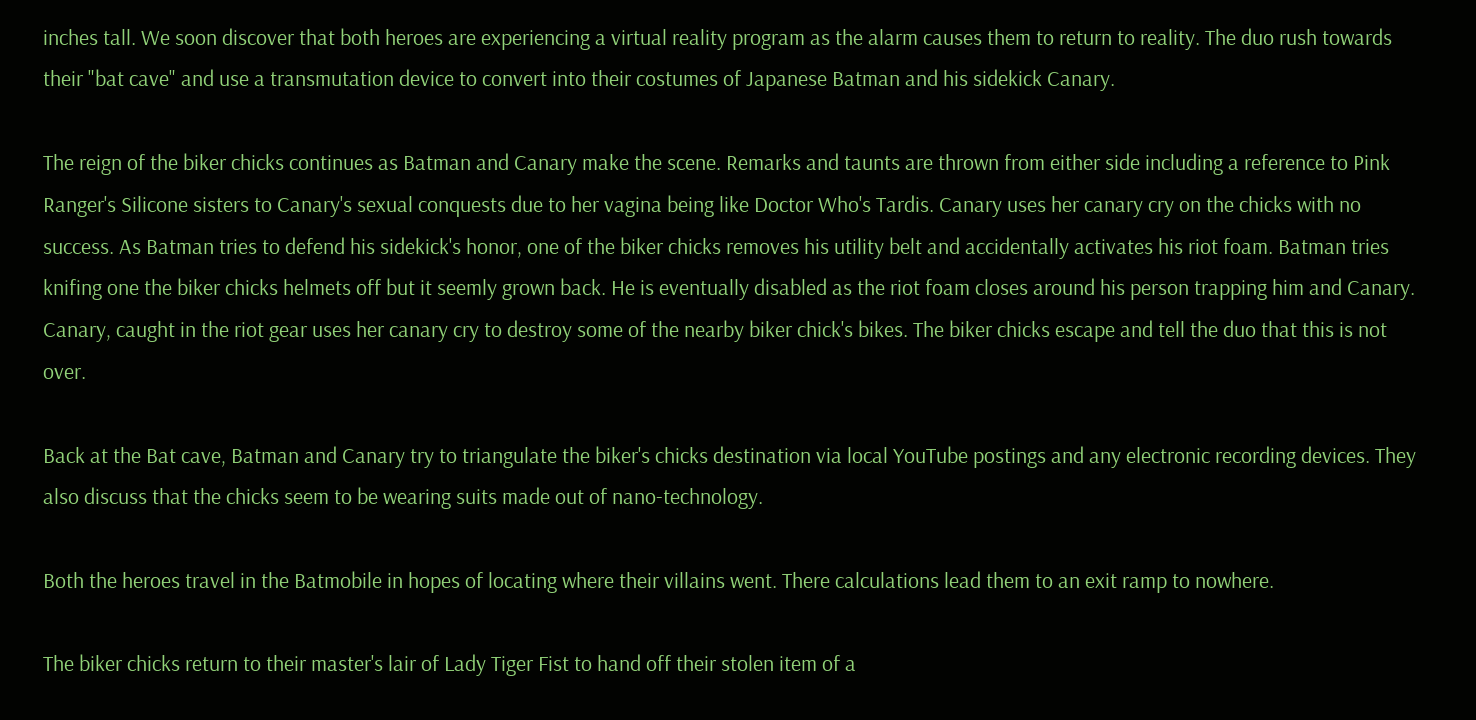inches tall. We soon discover that both heroes are experiencing a virtual reality program as the alarm causes them to return to reality. The duo rush towards their "bat cave" and use a transmutation device to convert into their costumes of Japanese Batman and his sidekick Canary.

The reign of the biker chicks continues as Batman and Canary make the scene. Remarks and taunts are thrown from either side including a reference to Pink Ranger's Silicone sisters to Canary's sexual conquests due to her vagina being like Doctor Who's Tardis. Canary uses her canary cry on the chicks with no success. As Batman tries to defend his sidekick's honor, one of the biker chicks removes his utility belt and accidentally activates his riot foam. Batman tries knifing one the biker chicks helmets off but it seemly grown back. He is eventually disabled as the riot foam closes around his person trapping him and Canary. Canary, caught in the riot gear uses her canary cry to destroy some of the nearby biker chick's bikes. The biker chicks escape and tell the duo that this is not over.

Back at the Bat cave, Batman and Canary try to triangulate the biker's chicks destination via local YouTube postings and any electronic recording devices. They also discuss that the chicks seem to be wearing suits made out of nano-technology.

Both the heroes travel in the Batmobile in hopes of locating where their villains went. There calculations lead them to an exit ramp to nowhere.

The biker chicks return to their master's lair of Lady Tiger Fist to hand off their stolen item of a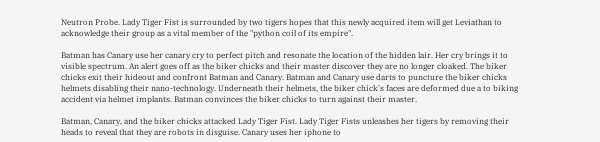Neutron Probe. Lady Tiger Fist is surrounded by two tigers hopes that this newly acquired item will get Leviathan to acknowledge their group as a vital member of the "python coil of its empire".

Batman has Canary use her canary cry to perfect pitch and resonate the location of the hidden lair. Her cry brings it to visible spectrum. An alert goes off as the biker chicks and their master discover they are no longer cloaked. The biker chicks exit their hideout and confront Batman and Canary. Batman and Canary use darts to puncture the biker chicks helmets disabling their nano-technology. Underneath their helmets, the biker chick's faces are deformed due a to biking accident via helmet implants. Batman convinces the biker chicks to turn against their master.

Batman, Canary, and the biker chicks attacked Lady Tiger Fist. Lady Tiger Fists unleashes her tigers by removing their heads to reveal that they are robots in disguise. Canary uses her iphone to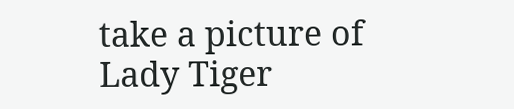take a picture of Lady Tiger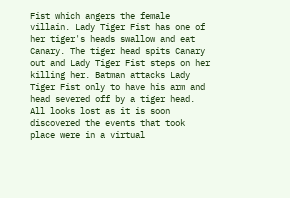Fist which angers the female villain. Lady Tiger Fist has one of her tiger's heads swallow and eat Canary. The tiger head spits Canary out and Lady Tiger Fist steps on her killing her. Batman attacks Lady Tiger Fist only to have his arm and head severed off by a tiger head. All looks lost as it is soon discovered the events that took place were in a virtual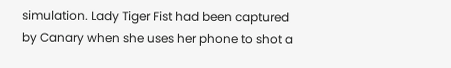simulation. Lady Tiger Fist had been captured by Canary when she uses her phone to shot a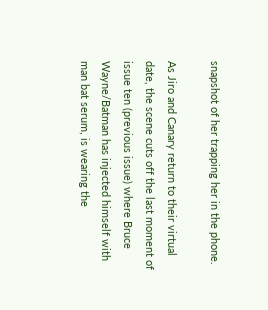snapshot of her trapping her in the phone.

As Jiro and Canary return to their virtual date, the scene cuts off the last moment of issue ten (previous issue) where Bruce Wayne/Batman has injected himself with man bat serum, is wearing the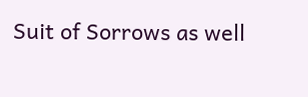Suit of Sorrows as well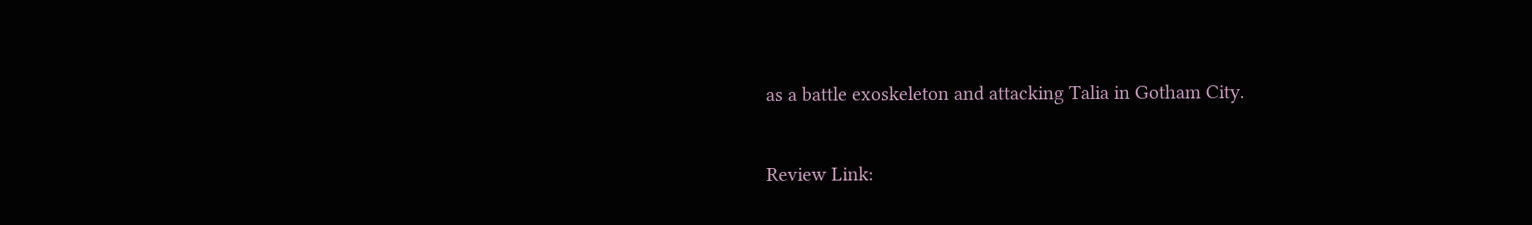as a battle exoskeleton and attacking Talia in Gotham City.

Review Link: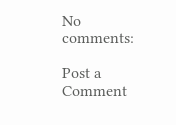No comments:

Post a Comment